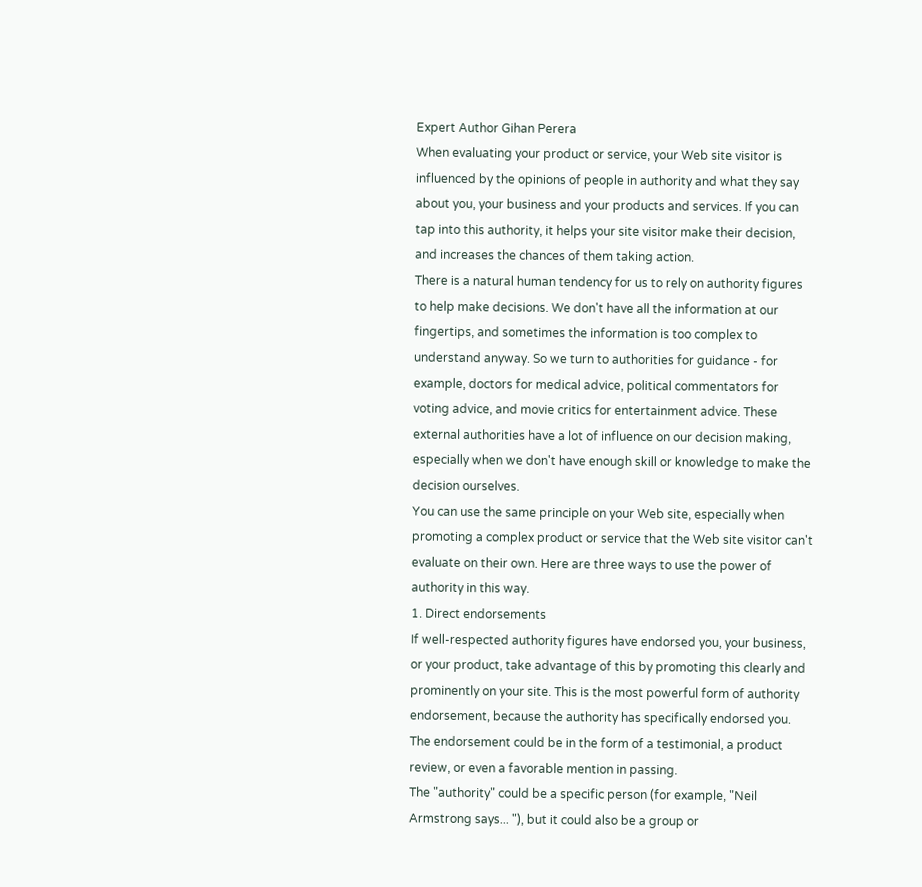Expert Author Gihan Perera
When evaluating your product or service, your Web site visitor is influenced by the opinions of people in authority and what they say about you, your business and your products and services. If you can tap into this authority, it helps your site visitor make their decision, and increases the chances of them taking action.
There is a natural human tendency for us to rely on authority figures to help make decisions. We don't have all the information at our fingertips, and sometimes the information is too complex to understand anyway. So we turn to authorities for guidance - for example, doctors for medical advice, political commentators for voting advice, and movie critics for entertainment advice. These external authorities have a lot of influence on our decision making, especially when we don't have enough skill or knowledge to make the decision ourselves.
You can use the same principle on your Web site, especially when promoting a complex product or service that the Web site visitor can't evaluate on their own. Here are three ways to use the power of authority in this way.
1. Direct endorsements
If well-respected authority figures have endorsed you, your business, or your product, take advantage of this by promoting this clearly and prominently on your site. This is the most powerful form of authority endorsement, because the authority has specifically endorsed you. The endorsement could be in the form of a testimonial, a product review, or even a favorable mention in passing.
The "authority" could be a specific person (for example, "Neil Armstrong says... "), but it could also be a group or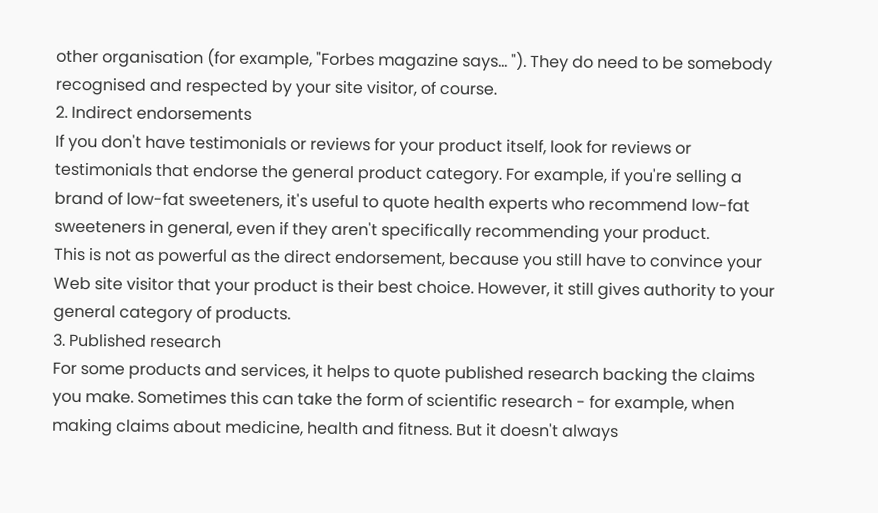other organisation (for example, "Forbes magazine says... "). They do need to be somebody recognised and respected by your site visitor, of course.
2. Indirect endorsements
If you don't have testimonials or reviews for your product itself, look for reviews or testimonials that endorse the general product category. For example, if you're selling a brand of low-fat sweeteners, it's useful to quote health experts who recommend low-fat sweeteners in general, even if they aren't specifically recommending your product.
This is not as powerful as the direct endorsement, because you still have to convince your Web site visitor that your product is their best choice. However, it still gives authority to your general category of products.
3. Published research
For some products and services, it helps to quote published research backing the claims you make. Sometimes this can take the form of scientific research - for example, when making claims about medicine, health and fitness. But it doesn't always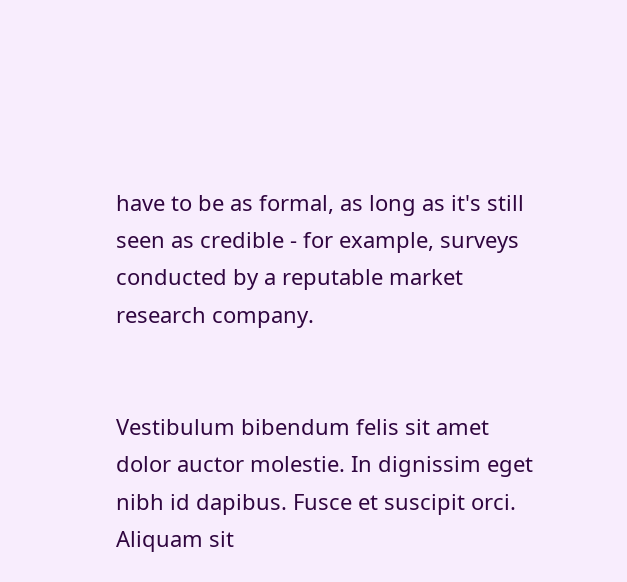have to be as formal, as long as it's still seen as credible - for example, surveys conducted by a reputable market research company.


Vestibulum bibendum felis sit amet dolor auctor molestie. In dignissim eget nibh id dapibus. Fusce et suscipit orci. Aliquam sit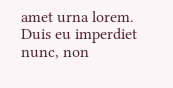amet urna lorem. Duis eu imperdiet nunc, non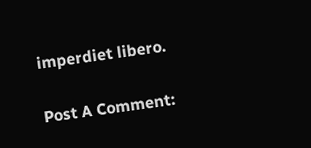imperdiet libero.

Post A Comment: